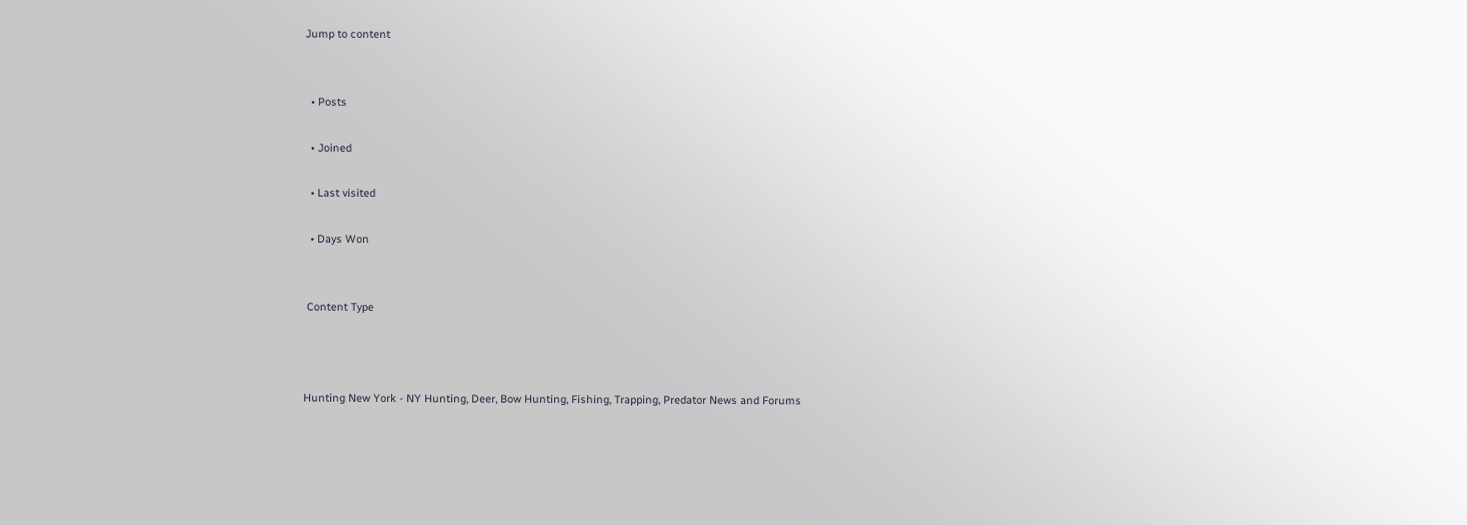Jump to content


  • Posts

  • Joined

  • Last visited

  • Days Won


 Content Type



Hunting New York - NY Hunting, Deer, Bow Hunting, Fishing, Trapping, Predator News and Forums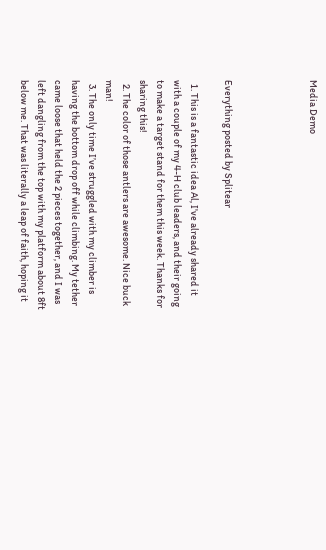Media Demo




Everything posted by Splitear

  1. This is a fantastic idea Al, I've already shared it with a couple of my 4-H club leaders, and their going to make a target stand for them this week. Thanks for sharing this!
  2. The color of those antlers are awesome. Nice buck man!
  3. The only time I’ve struggled with my climber is having the bottom drop off while climbing. My tether came loose that held the 2 pieces together, and I was left dangling from the top with my platform about 8ft below me. That was literally a leap of faith, hoping it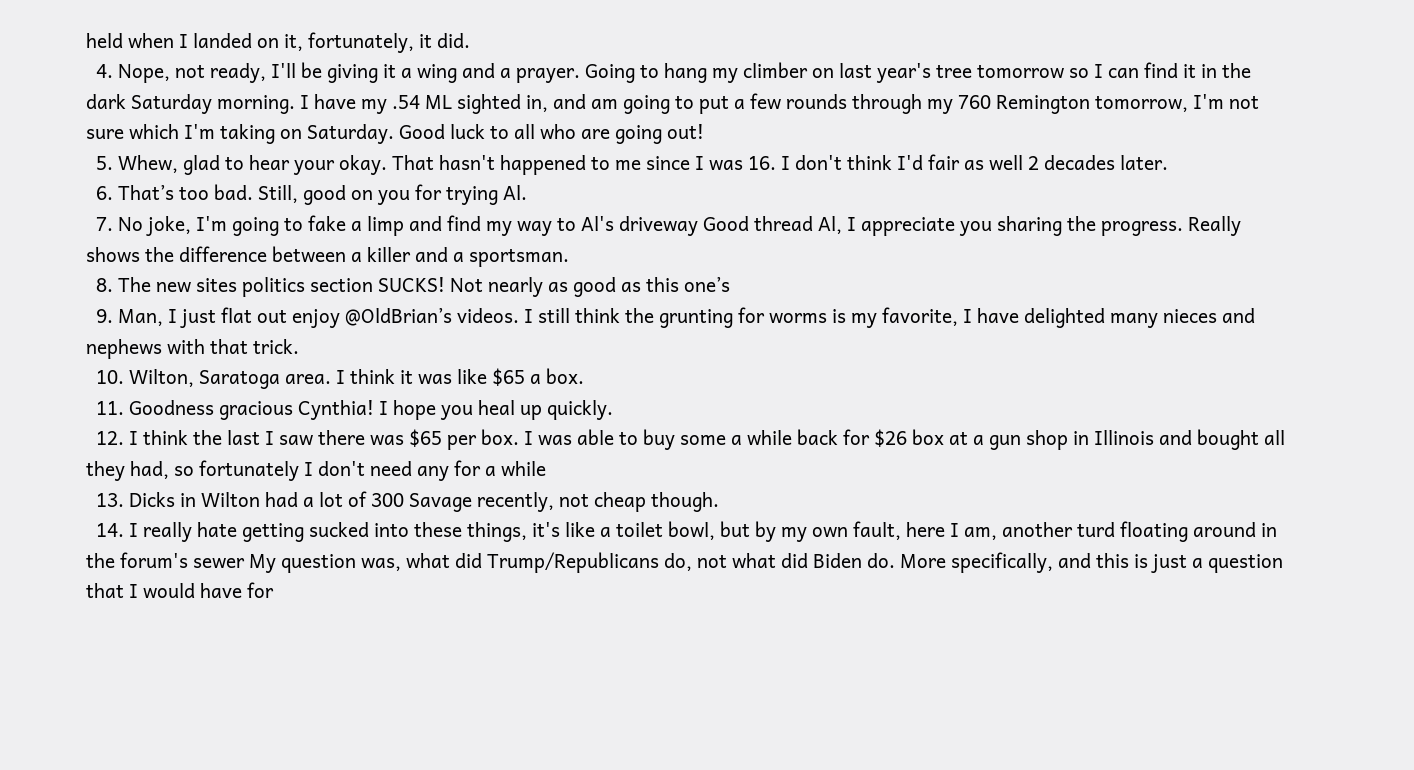held when I landed on it, fortunately, it did.
  4. Nope, not ready, I'll be giving it a wing and a prayer. Going to hang my climber on last year's tree tomorrow so I can find it in the dark Saturday morning. I have my .54 ML sighted in, and am going to put a few rounds through my 760 Remington tomorrow, I'm not sure which I'm taking on Saturday. Good luck to all who are going out!
  5. Whew, glad to hear your okay. That hasn't happened to me since I was 16. I don't think I'd fair as well 2 decades later.
  6. That’s too bad. Still, good on you for trying Al.
  7. No joke, I'm going to fake a limp and find my way to Al's driveway Good thread Al, I appreciate you sharing the progress. Really shows the difference between a killer and a sportsman.
  8. The new sites politics section SUCKS! Not nearly as good as this one’s
  9. Man, I just flat out enjoy @OldBrian’s videos. I still think the grunting for worms is my favorite, I have delighted many nieces and nephews with that trick.
  10. Wilton, Saratoga area. I think it was like $65 a box.
  11. Goodness gracious Cynthia! I hope you heal up quickly.
  12. I think the last I saw there was $65 per box. I was able to buy some a while back for $26 box at a gun shop in Illinois and bought all they had, so fortunately I don't need any for a while
  13. Dicks in Wilton had a lot of 300 Savage recently, not cheap though.
  14. I really hate getting sucked into these things, it's like a toilet bowl, but by my own fault, here I am, another turd floating around in the forum's sewer My question was, what did Trump/Republicans do, not what did Biden do. More specifically, and this is just a question that I would have for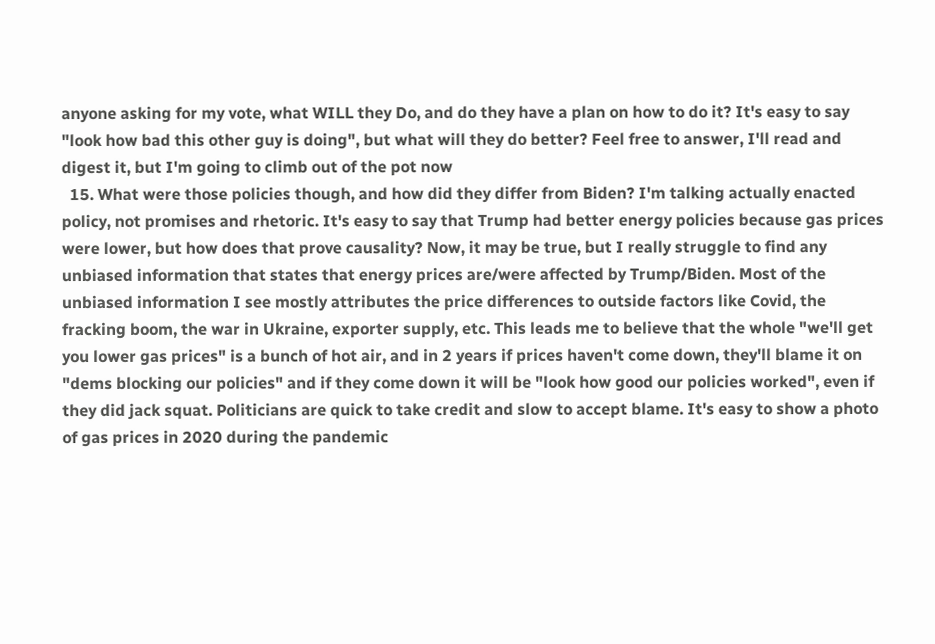anyone asking for my vote, what WILL they Do, and do they have a plan on how to do it? It's easy to say "look how bad this other guy is doing", but what will they do better? Feel free to answer, I'll read and digest it, but I'm going to climb out of the pot now
  15. What were those policies though, and how did they differ from Biden? I'm talking actually enacted policy, not promises and rhetoric. It's easy to say that Trump had better energy policies because gas prices were lower, but how does that prove causality? Now, it may be true, but I really struggle to find any unbiased information that states that energy prices are/were affected by Trump/Biden. Most of the unbiased information I see mostly attributes the price differences to outside factors like Covid, the fracking boom, the war in Ukraine, exporter supply, etc. This leads me to believe that the whole "we'll get you lower gas prices" is a bunch of hot air, and in 2 years if prices haven't come down, they'll blame it on "dems blocking our policies" and if they come down it will be "look how good our policies worked", even if they did jack squat. Politicians are quick to take credit and slow to accept blame. It's easy to show a photo of gas prices in 2020 during the pandemic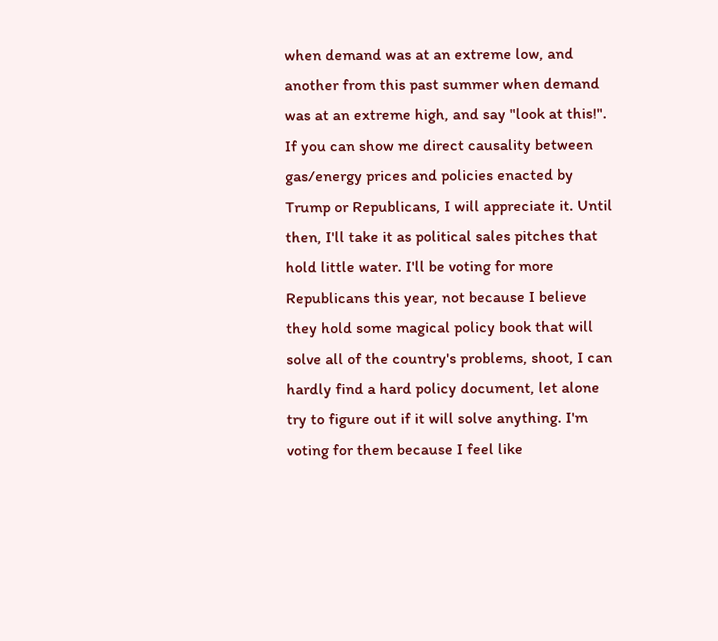when demand was at an extreme low, and another from this past summer when demand was at an extreme high, and say "look at this!". If you can show me direct causality between gas/energy prices and policies enacted by Trump or Republicans, I will appreciate it. Until then, I'll take it as political sales pitches that hold little water. I'll be voting for more Republicans this year, not because I believe they hold some magical policy book that will solve all of the country's problems, shoot, I can hardly find a hard policy document, let alone try to figure out if it will solve anything. I'm voting for them because I feel like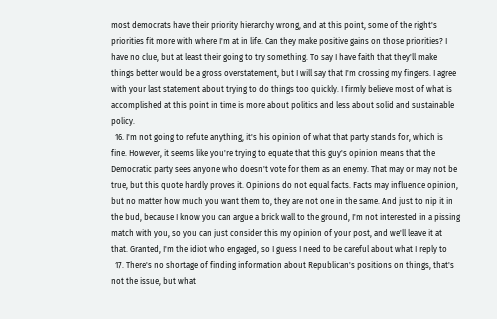most democrats have their priority hierarchy wrong, and at this point, some of the right's priorities fit more with where I'm at in life. Can they make positive gains on those priorities? I have no clue, but at least their going to try something. To say I have faith that they'll make things better would be a gross overstatement, but I will say that I'm crossing my fingers. I agree with your last statement about trying to do things too quickly. I firmly believe most of what is accomplished at this point in time is more about politics and less about solid and sustainable policy.
  16. I'm not going to refute anything, it's his opinion of what that party stands for, which is fine. However, it seems like you're trying to equate that this guy's opinion means that the Democratic party sees anyone who doesn't vote for them as an enemy. That may or may not be true, but this quote hardly proves it. Opinions do not equal facts. Facts may influence opinion, but no matter how much you want them to, they are not one in the same. And just to nip it in the bud, because I know you can argue a brick wall to the ground, I'm not interested in a pissing match with you, so you can just consider this my opinion of your post, and we'll leave it at that. Granted, I'm the idiot who engaged, so I guess I need to be careful about what I reply to
  17. There's no shortage of finding information about Republican's positions on things, that's not the issue, but what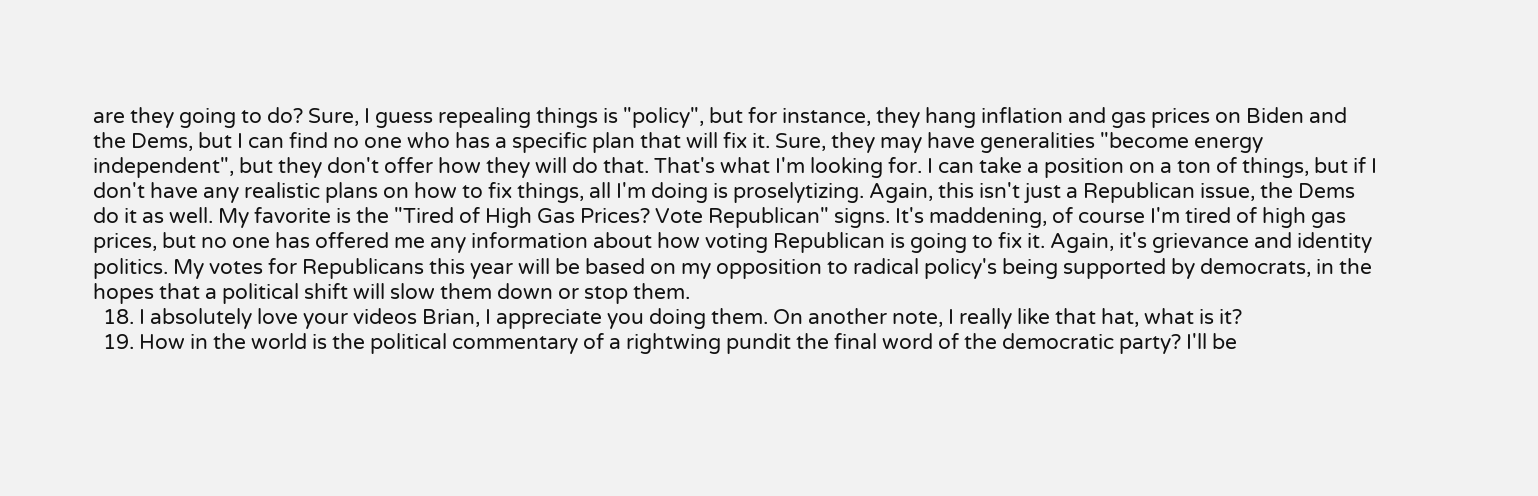are they going to do? Sure, I guess repealing things is "policy", but for instance, they hang inflation and gas prices on Biden and the Dems, but I can find no one who has a specific plan that will fix it. Sure, they may have generalities "become energy independent", but they don't offer how they will do that. That's what I'm looking for. I can take a position on a ton of things, but if I don't have any realistic plans on how to fix things, all I'm doing is proselytizing. Again, this isn't just a Republican issue, the Dems do it as well. My favorite is the "Tired of High Gas Prices? Vote Republican" signs. It's maddening, of course I'm tired of high gas prices, but no one has offered me any information about how voting Republican is going to fix it. Again, it's grievance and identity politics. My votes for Republicans this year will be based on my opposition to radical policy's being supported by democrats, in the hopes that a political shift will slow them down or stop them.
  18. I absolutely love your videos Brian, I appreciate you doing them. On another note, I really like that hat, what is it?
  19. How in the world is the political commentary of a rightwing pundit the final word of the democratic party? I'll be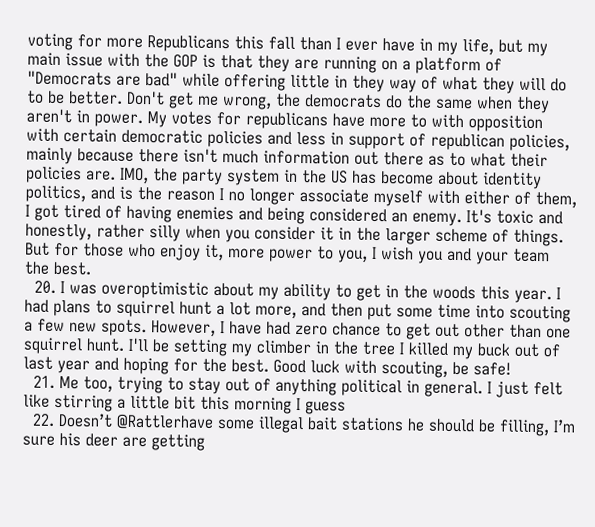voting for more Republicans this fall than I ever have in my life, but my main issue with the GOP is that they are running on a platform of "Democrats are bad" while offering little in they way of what they will do to be better. Don't get me wrong, the democrats do the same when they aren't in power. My votes for republicans have more to with opposition with certain democratic policies and less in support of republican policies, mainly because there isn't much information out there as to what their policies are. IMO, the party system in the US has become about identity politics, and is the reason I no longer associate myself with either of them, I got tired of having enemies and being considered an enemy. It's toxic and honestly, rather silly when you consider it in the larger scheme of things. But for those who enjoy it, more power to you, I wish you and your team the best.
  20. I was overoptimistic about my ability to get in the woods this year. I had plans to squirrel hunt a lot more, and then put some time into scouting a few new spots. However, I have had zero chance to get out other than one squirrel hunt. I'll be setting my climber in the tree I killed my buck out of last year and hoping for the best. Good luck with scouting, be safe!
  21. Me too, trying to stay out of anything political in general. I just felt like stirring a little bit this morning I guess
  22. Doesn’t @Rattlerhave some illegal bait stations he should be filling, I’m sure his deer are getting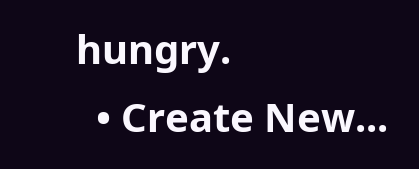hungry.
  • Create New...